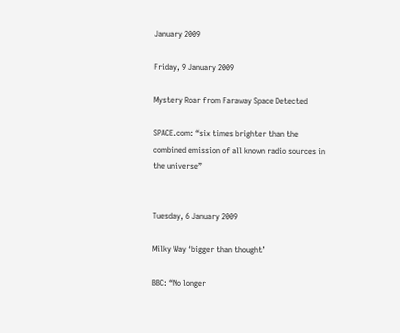January 2009

Friday, 9 January 2009

Mystery Roar from Faraway Space Detected

SPACE.com: “six times brighter than the combined emission of all known radio sources in the universe”


Tuesday, 6 January 2009

Milky Way ‘bigger than thought’

BBC: “No longer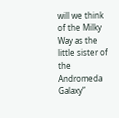will we think of the Milky Way as the little sister of the Andromeda Galaxy”